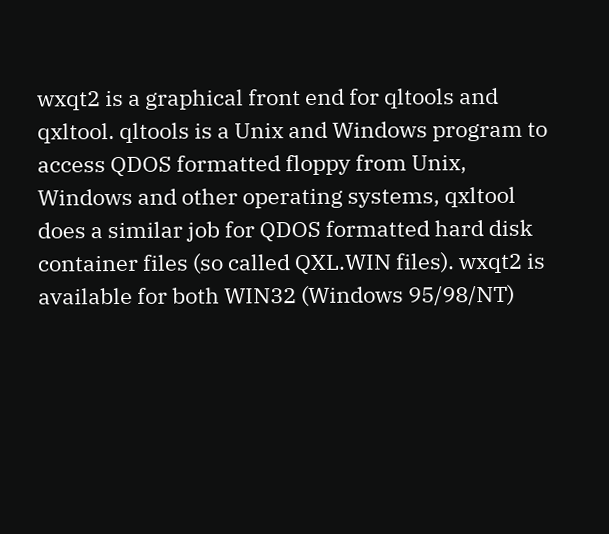wxqt2 is a graphical front end for qltools and qxltool. qltools is a Unix and Windows program to access QDOS formatted floppy from Unix, Windows and other operating systems, qxltool does a similar job for QDOS formatted hard disk container files (so called QXL.WIN files). wxqt2 is available for both WIN32 (Windows 95/98/NT)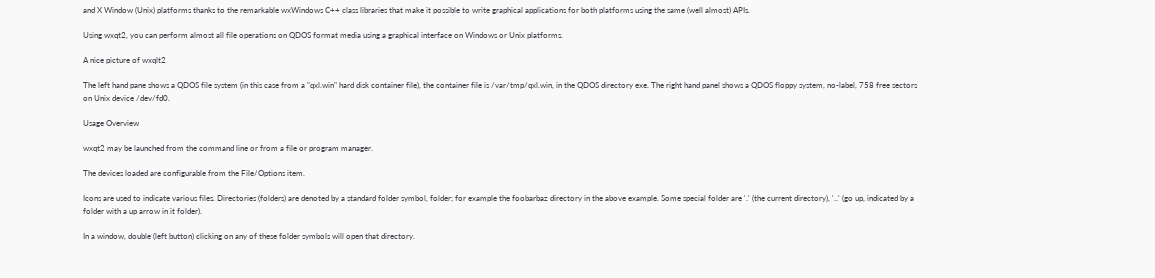and X Window (Unix) platforms thanks to the remarkable wxWindows C++ class libraries that make it possible to write graphical applications for both platforms using the same (well almost) APIs.

Using wxqt2, you can perform almost all file operations on QDOS format media using a graphical interface on Windows or Unix platforms.

A nice picture of wxqlt2

The left hand pane shows a QDOS file system (in this case from a "qxl.win" hard disk container file), the container file is /var/tmp/qxl.win, in the QDOS directory exe. The right hand panel shows a QDOS floppy system, no-label, 758 free sectors on Unix device /dev/fd0.

Usage Overview

wxqt2 may be launched from the command line or from a file or program manager.

The devices loaded are configurable from the File/Options item.

Icons are used to indicate various files. Directories (folders) are denoted by a standard folder symbol, folder; for example the foobarbaz directory in the above example. Some special folder are '.' (the current directory), '..' (go up, indicated by a folder with a up arrow in it folder).

In a window, double (left button) clicking on any of these folder symbols will open that directory.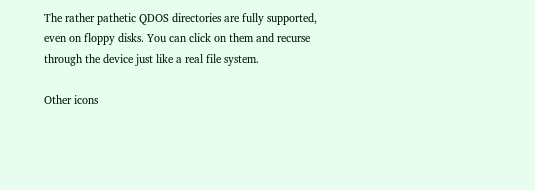The rather pathetic QDOS directories are fully supported, even on floppy disks. You can click on them and recurse through the device just like a real file system.

Other icons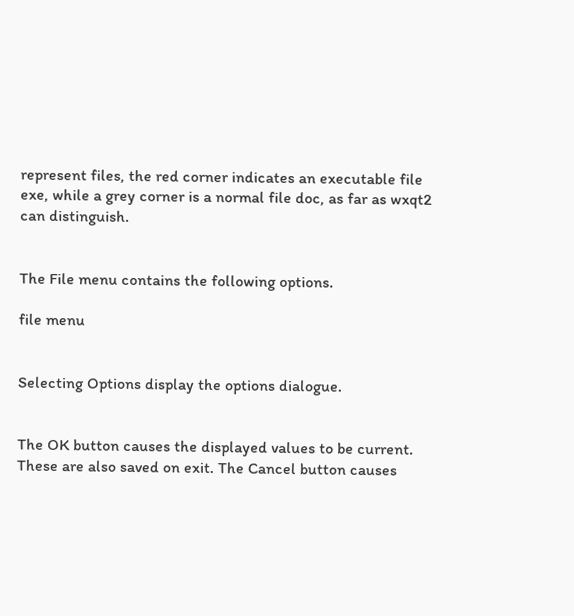represent files, the red corner indicates an executable file exe, while a grey corner is a normal file doc, as far as wxqt2 can distinguish.


The File menu contains the following options.

file menu


Selecting Options display the options dialogue.


The OK button causes the displayed values to be current. These are also saved on exit. The Cancel button causes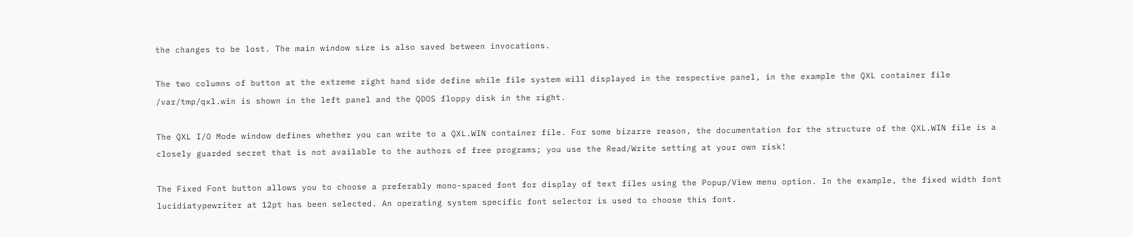the changes to be lost. The main window size is also saved between invocations.

The two columns of button at the extreme right hand side define while file system will displayed in the respective panel, in the example the QXL container file /var/tmp/qxl.win is shown in the left panel and the QDOS floppy disk in the right.

The QXL I/O Mode window defines whether you can write to a QXL.WIN container file. For some bizarre reason, the documentation for the structure of the QXL.WIN file is a closely guarded secret that is not available to the authors of free programs; you use the Read/Write setting at your own risk!

The Fixed Font button allows you to choose a preferably mono-spaced font for display of text files using the Popup/View menu option. In the example, the fixed width font lucidiatypewriter at 12pt has been selected. An operating system specific font selector is used to choose this font.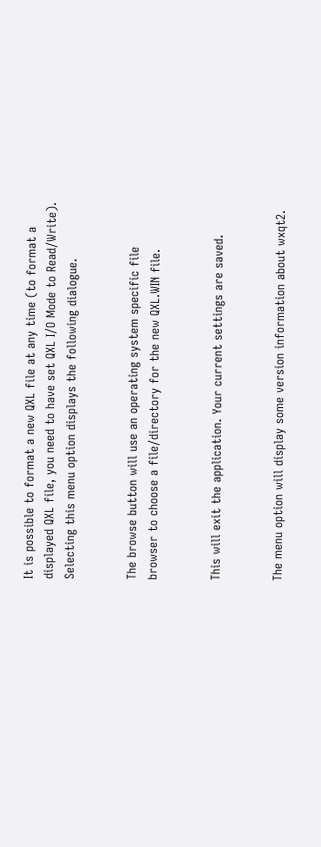It is possible to format a new QXL file at any time (to format a displayed QXL file, you need to have set QXL I/O Mode to Read/Write). Selecting this menu option displays the following dialogue.


The browse button will use an operating system specific file browser to choose a file/directory for the new QXL.WIN file.


This will exit the application. Your current settings are saved.


The menu option will display some version information about wxqt2.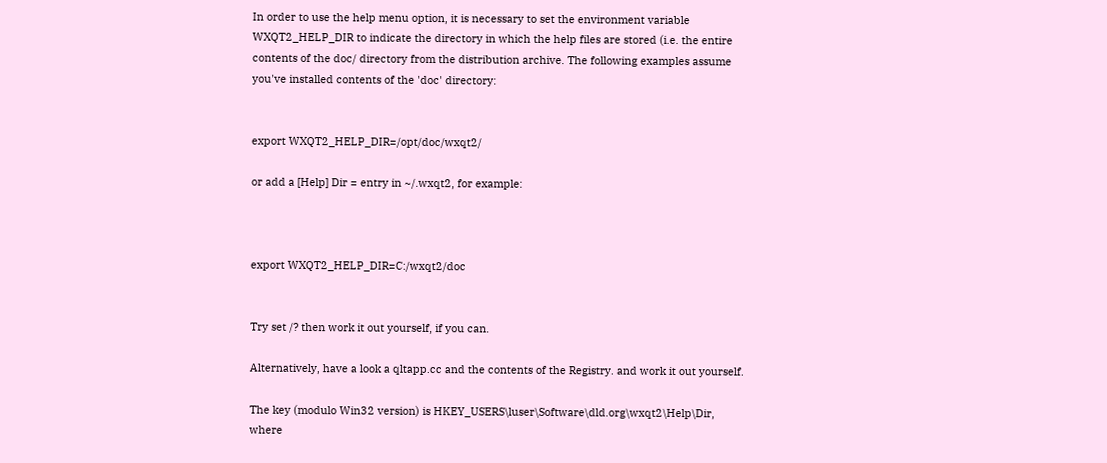In order to use the help menu option, it is necessary to set the environment variable WXQT2_HELP_DIR to indicate the directory in which the help files are stored (i.e. the entire contents of the doc/ directory from the distribution archive. The following examples assume you've installed contents of the 'doc' directory:


export WXQT2_HELP_DIR=/opt/doc/wxqt2/

or add a [Help] Dir = entry in ~/.wxqt2, for example:



export WXQT2_HELP_DIR=C:/wxqt2/doc


Try set /? then work it out yourself, if you can.

Alternatively, have a look a qltapp.cc and the contents of the Registry. and work it out yourself.

The key (modulo Win32 version) is HKEY_USERS\luser\Software\dld.org\wxqt2\Help\Dir, where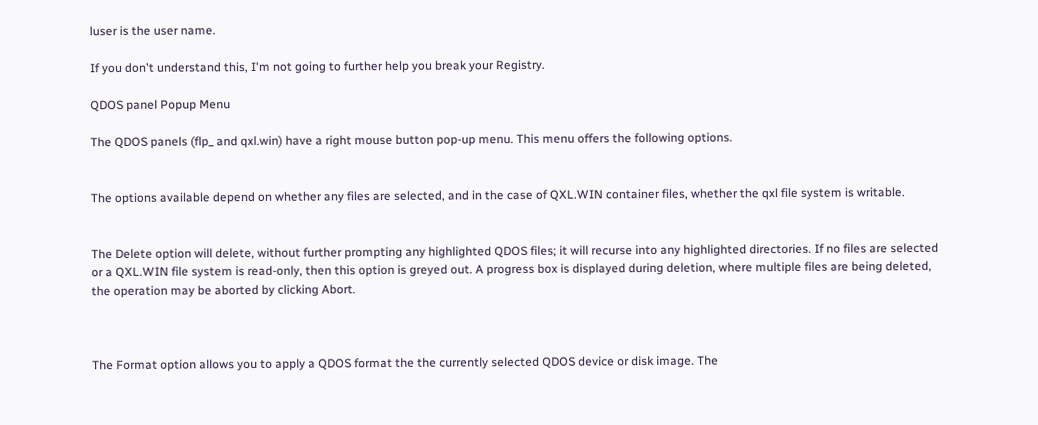luser is the user name.

If you don't understand this, I'm not going to further help you break your Registry.

QDOS panel Popup Menu

The QDOS panels (flp_ and qxl.win) have a right mouse button pop-up menu. This menu offers the following options.


The options available depend on whether any files are selected, and in the case of QXL.WIN container files, whether the qxl file system is writable.


The Delete option will delete, without further prompting any highlighted QDOS files; it will recurse into any highlighted directories. If no files are selected or a QXL.WIN file system is read-only, then this option is greyed out. A progress box is displayed during deletion, where multiple files are being deleted, the operation may be aborted by clicking Abort.



The Format option allows you to apply a QDOS format the the currently selected QDOS device or disk image. The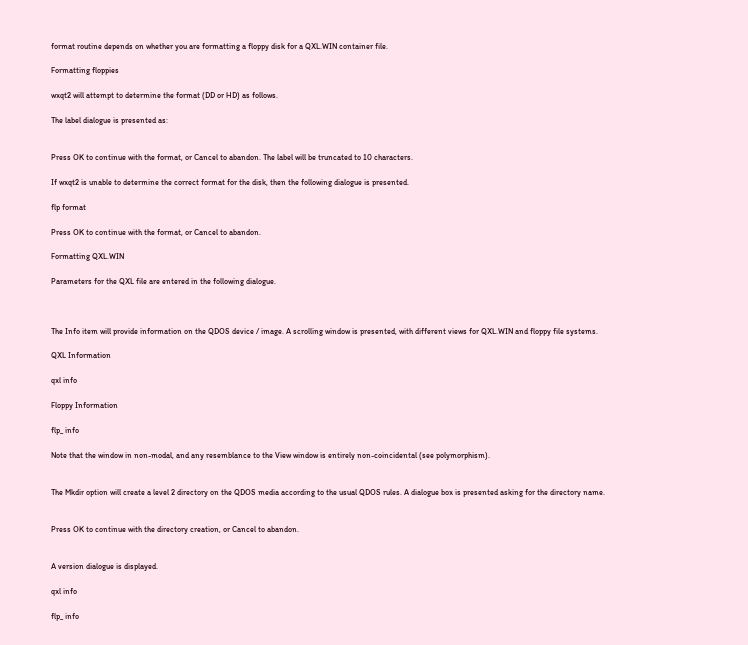format routine depends on whether you are formatting a floppy disk for a QXL.WIN container file.

Formatting floppies

wxqt2 will attempt to determine the format (DD or HD) as follows.

The label dialogue is presented as:


Press OK to continue with the format, or Cancel to abandon. The label will be truncated to 10 characters.

If wxqt2 is unable to determine the correct format for the disk, then the following dialogue is presented.

flp format

Press OK to continue with the format, or Cancel to abandon.

Formatting QXL.WIN

Parameters for the QXL file are entered in the following dialogue.



The Info item will provide information on the QDOS device / image. A scrolling window is presented, with different views for QXL.WIN and floppy file systems.

QXL Information

qxl info

Floppy Information

flp_ info

Note that the window in non-modal, and any resemblance to the View window is entirely non-coincidental (see polymorphism).


The Mkdir option will create a level 2 directory on the QDOS media according to the usual QDOS rules. A dialogue box is presented asking for the directory name.


Press OK to continue with the directory creation, or Cancel to abandon.


A version dialogue is displayed.

qxl info

flp_ info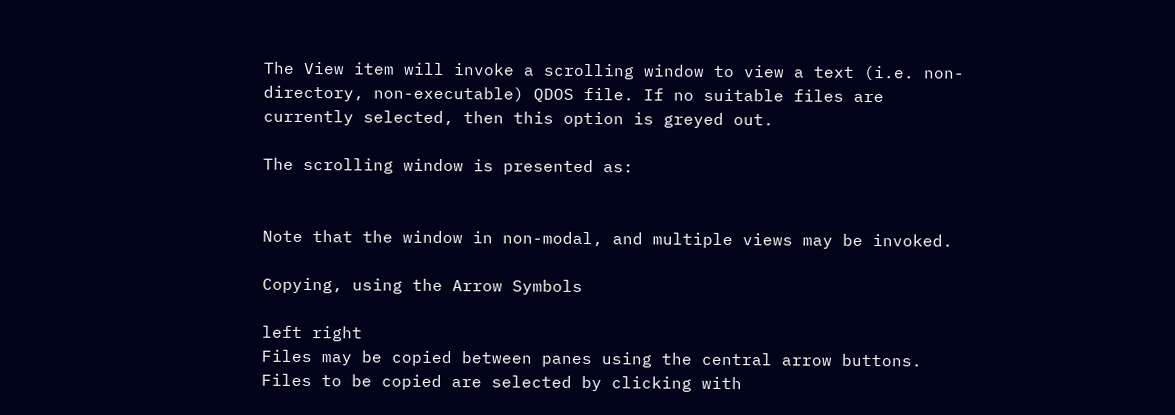The View item will invoke a scrolling window to view a text (i.e. non-directory, non-executable) QDOS file. If no suitable files are currently selected, then this option is greyed out.

The scrolling window is presented as:


Note that the window in non-modal, and multiple views may be invoked.

Copying, using the Arrow Symbols

left right
Files may be copied between panes using the central arrow buttons. Files to be copied are selected by clicking with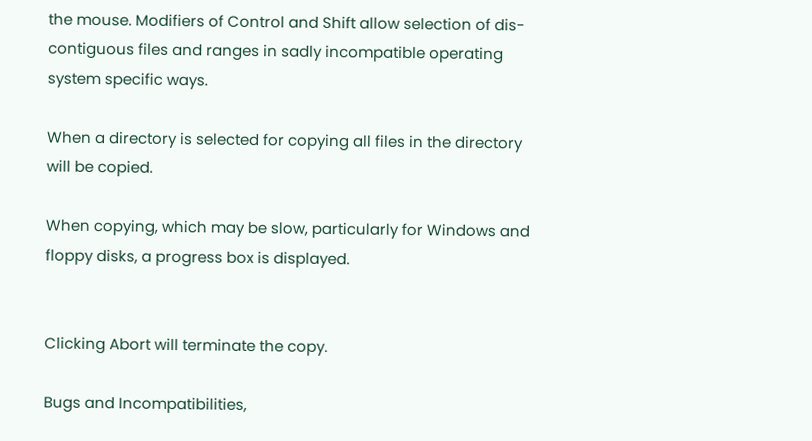the mouse. Modifiers of Control and Shift allow selection of dis-contiguous files and ranges in sadly incompatible operating system specific ways.

When a directory is selected for copying all files in the directory will be copied.

When copying, which may be slow, particularly for Windows and floppy disks, a progress box is displayed.


Clicking Abort will terminate the copy.

Bugs and Incompatibilities,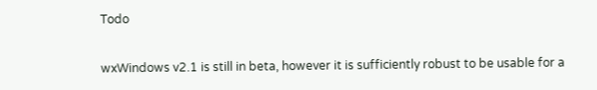Todo

wxWindows v2.1 is still in beta, however it is sufficiently robust to be usable for a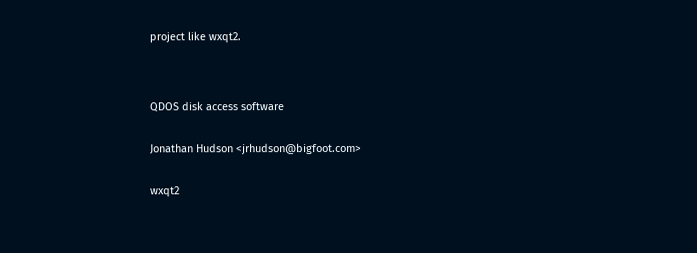project like wxqt2.




QDOS disk access software


Jonathan Hudson <jrhudson@bigfoot.com>


wxqt2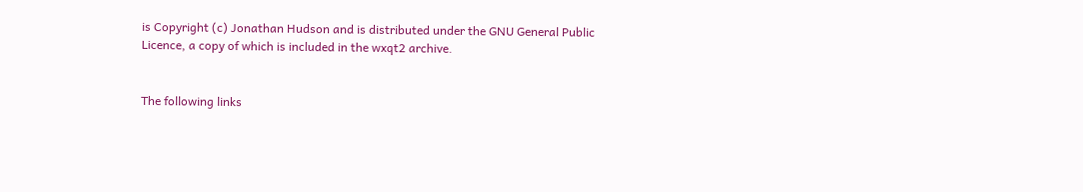is Copyright (c) Jonathan Hudson and is distributed under the GNU General Public Licence, a copy of which is included in the wxqt2 archive.


The following links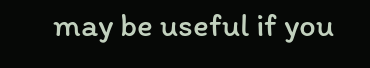may be useful if you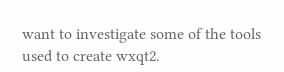want to investigate some of the tools used to create wxqt2.